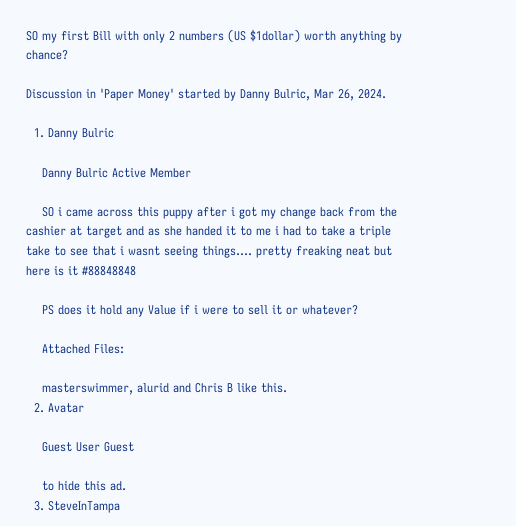SO my first Bill with only 2 numbers (US $1dollar) worth anything by chance?

Discussion in 'Paper Money' started by Danny Bulric, Mar 26, 2024.

  1. Danny Bulric

    Danny Bulric Active Member

    SO i came across this puppy after i got my change back from the cashier at target and as she handed it to me i had to take a triple take to see that i wasnt seeing things.... pretty freaking neat but here is it #88848848

    PS does it hold any Value if i were to sell it or whatever?

    Attached Files:

    masterswimmer, alurid and Chris B like this.
  2. Avatar

    Guest User Guest

    to hide this ad.
  3. SteveInTampa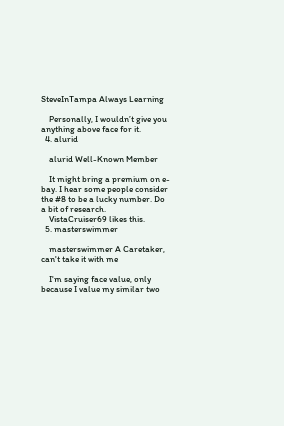SteveInTampa Always Learning

    Personally, I wouldn’t give you anything above face for it.
  4. alurid

    alurid Well-Known Member

    It might bring a premium on e-bay. I hear some people consider the #8 to be a lucky number. Do a bit of research.
    VistaCruiser69 likes this.
  5. masterswimmer

    masterswimmer A Caretaker, can't take it with me

    I'm saying face value, only because I value my similar two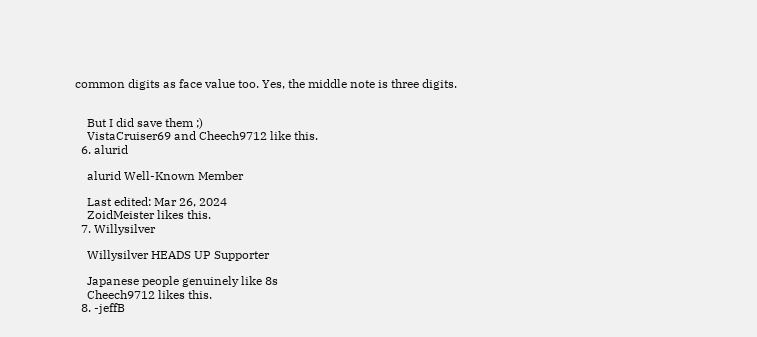common digits as face value too. Yes, the middle note is three digits.


    But I did save them ;)
    VistaCruiser69 and Cheech9712 like this.
  6. alurid

    alurid Well-Known Member

    Last edited: Mar 26, 2024
    ZoidMeister likes this.
  7. Willysilver

    Willysilver HEADS UP Supporter

    Japanese people genuinely like 8s
    Cheech9712 likes this.
  8. -jeffB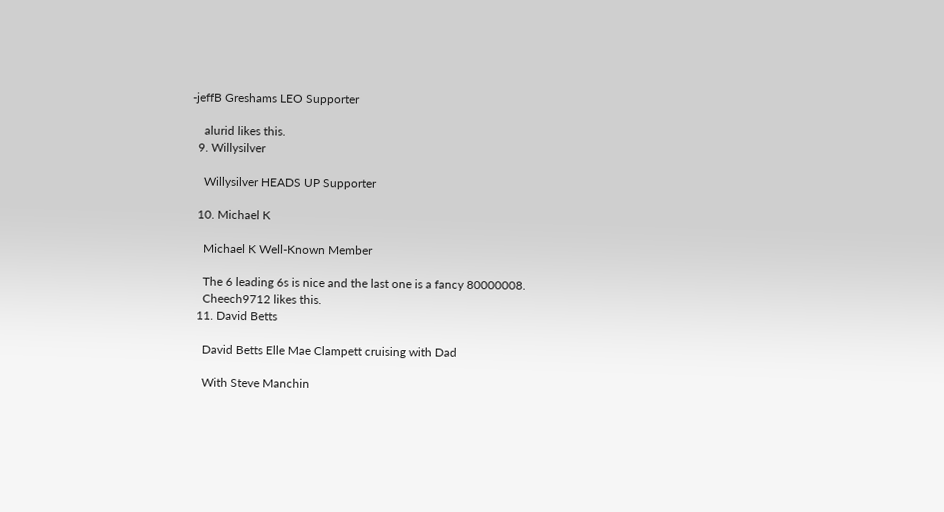-jeffB Greshams LEO Supporter

    alurid likes this.
  9. Willysilver

    Willysilver HEADS UP Supporter

  10. Michael K

    Michael K Well-Known Member

    The 6 leading 6s is nice and the last one is a fancy 80000008.
    Cheech9712 likes this.
  11. David Betts

    David Betts Elle Mae Clampett cruising with Dad

    With Steve Manchin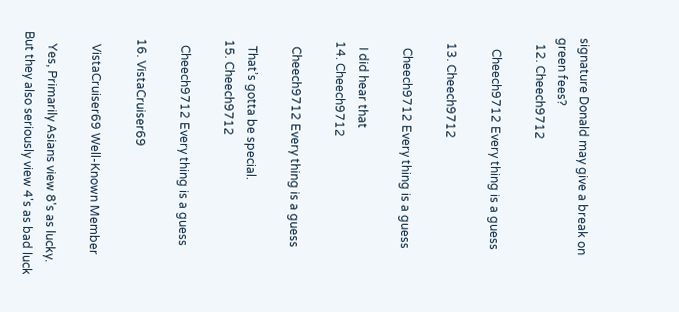signature Donald may give a break on green fees?
  12. Cheech9712

    Cheech9712 Every thing is a guess

  13. Cheech9712

    Cheech9712 Every thing is a guess

    I did hear that
  14. Cheech9712

    Cheech9712 Every thing is a guess

    That’s gotta be special.
  15. Cheech9712

    Cheech9712 Every thing is a guess

  16. VistaCruiser69

    VistaCruiser69 Well-Known Member

    Yes, Primarily Asians view 8's as lucky. But they also seriously view 4's as bad luck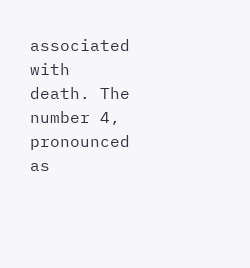associated with death. The number 4, pronounced as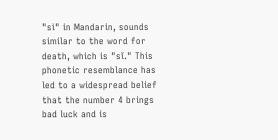"sì" in Mandarin, sounds similar to the word for death, which is "sǐ." This phonetic resemblance has led to a widespread belief that the number 4 brings bad luck and is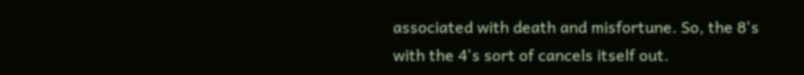associated with death and misfortune. So, the 8's with the 4's sort of cancels itself out.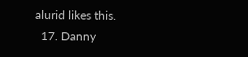alurid likes this.
  17. Danny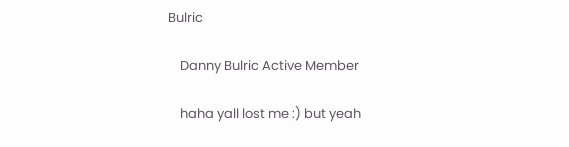Bulric

    Danny Bulric Active Member

    haha yall lost me :) but yeah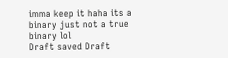imma keep it haha its a binary just not a true binary lol
Draft saved Draft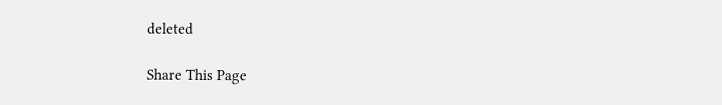deleted

Share This Page